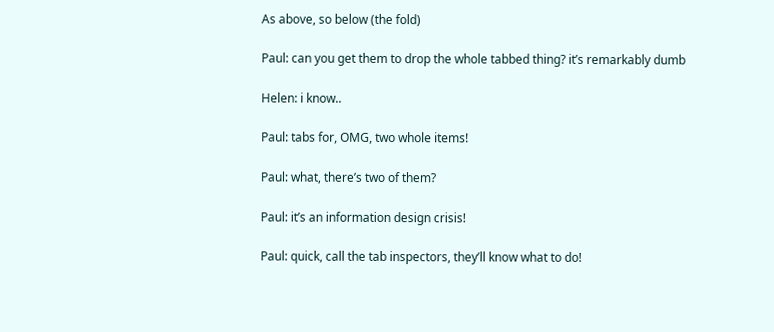As above, so below (the fold)

Paul: can you get them to drop the whole tabbed thing? it’s remarkably dumb

Helen: i know..

Paul: tabs for, OMG, two whole items!

Paul: what, there’s two of them?

Paul: it’s an information design crisis!

Paul: quick, call the tab inspectors, they’ll know what to do!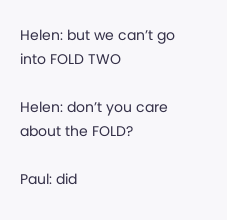Helen: but we can’t go into FOLD TWO

Helen: don’t you care about the FOLD?

Paul: did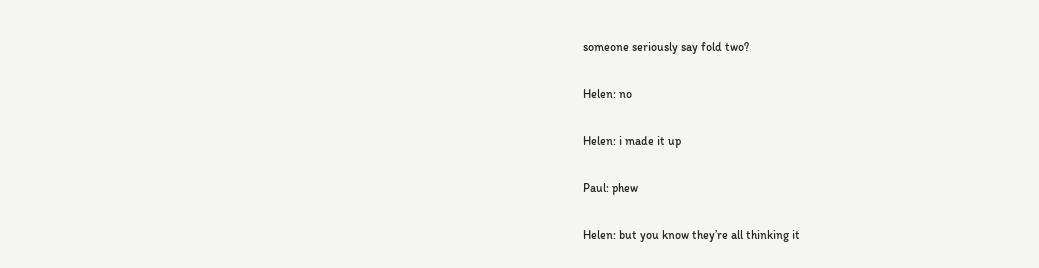someone seriously say fold two?

Helen: no

Helen: i made it up

Paul: phew

Helen: but you know they’re all thinking it